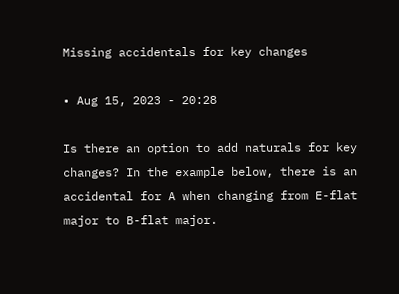Missing accidentals for key changes

• Aug 15, 2023 - 20:28

Is there an option to add naturals for key changes? In the example below, there is an accidental for A when changing from E-flat major to B-flat major.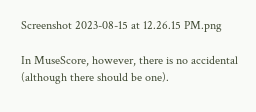Screenshot 2023-08-15 at 12.26.15 PM.png

In MuseScore, however, there is no accidental (although there should be one).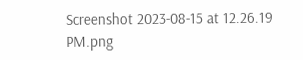Screenshot 2023-08-15 at 12.26.19 PM.png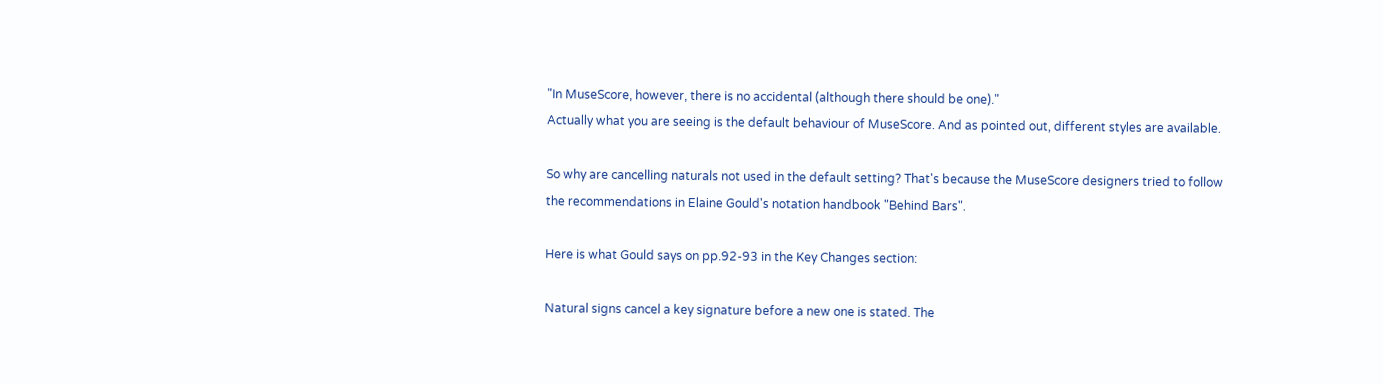"In MuseScore, however, there is no accidental (although there should be one)."
Actually what you are seeing is the default behaviour of MuseScore. And as pointed out, different styles are available.

So why are cancelling naturals not used in the default setting? That's because the MuseScore designers tried to follow the recommendations in Elaine Gould's notation handbook "Behind Bars".

Here is what Gould says on pp.92-93 in the Key Changes section:

Natural signs cancel a key signature before a new one is stated. The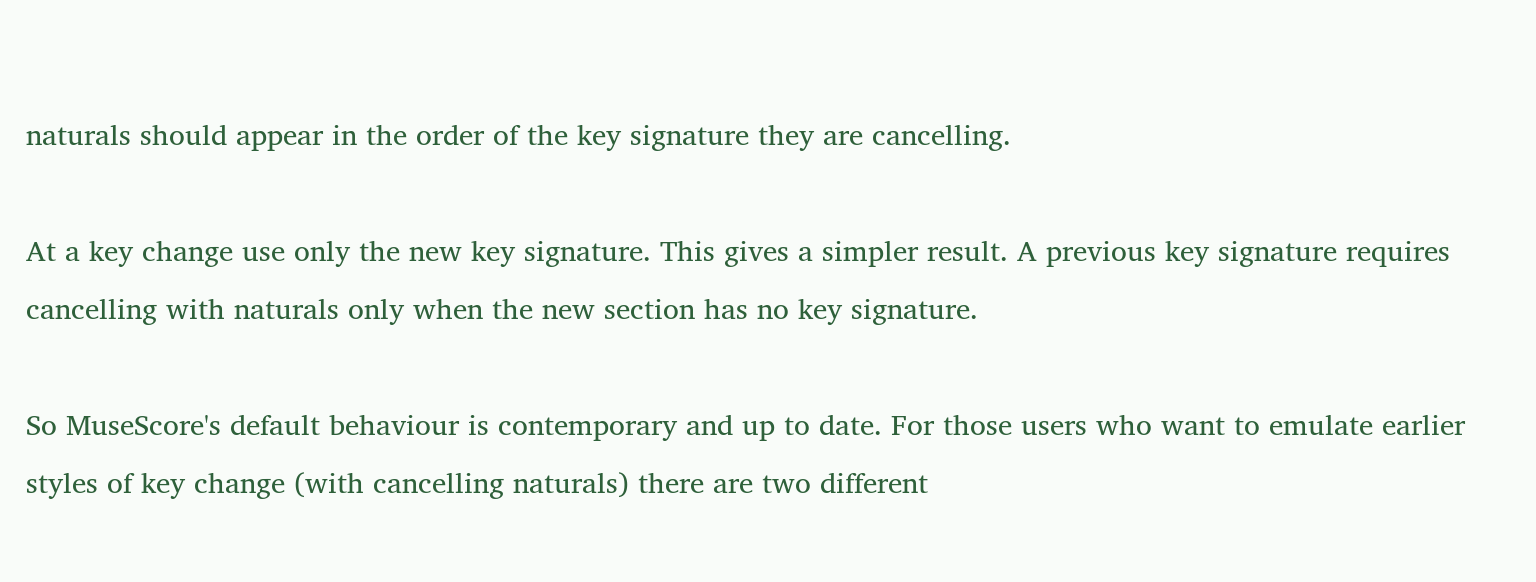naturals should appear in the order of the key signature they are cancelling.

At a key change use only the new key signature. This gives a simpler result. A previous key signature requires cancelling with naturals only when the new section has no key signature.

So MuseScore's default behaviour is contemporary and up to date. For those users who want to emulate earlier styles of key change (with cancelling naturals) there are two different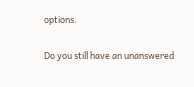options.

Do you still have an unanswered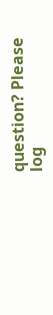question? Please log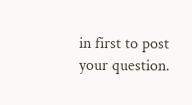in first to post your question.